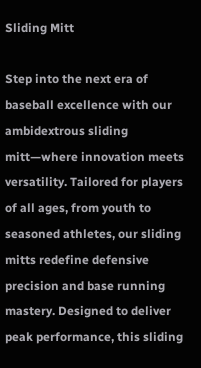Sliding Mitt

Step into the next era of baseball excellence with our ambidextrous sliding mitt—where innovation meets versatility. Tailored for players of all ages, from youth to seasoned athletes, our sliding mitts redefine defensive precision and base running mastery. Designed to deliver peak performance, this sliding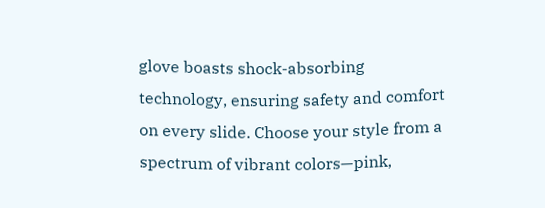glove boasts shock-absorbing technology, ensuring safety and comfort on every slide. Choose your style from a spectrum of vibrant colors—pink,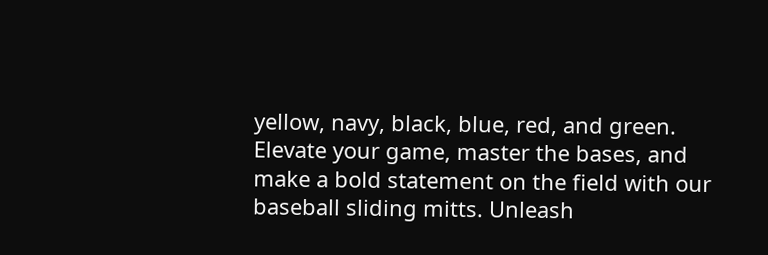yellow, navy, black, blue, red, and green. Elevate your game, master the bases, and make a bold statement on the field with our baseball sliding mitts. Unleash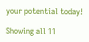your potential today!

Showing all 11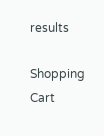results

Shopping Cart